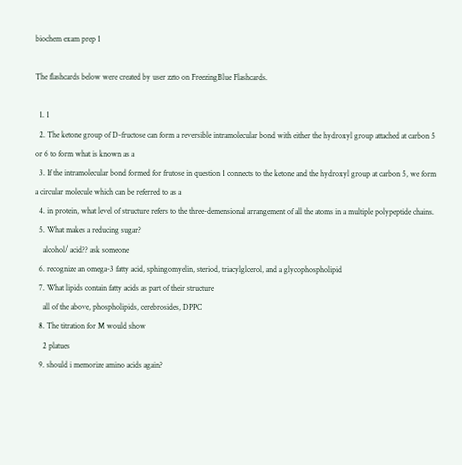biochem exam prep 1

The flashcards below were created by user zzto on FreezingBlue Flashcards.

  1. 1
  2. The ketone group of D-fructose can form a reversible intramolecular bond with either the hydroxyl group attached at carbon 5 or 6 to form what is known as a
  3. If the intramolecular bond formed for frutose in question 1 connects to the ketone and the hydroxyl group at carbon 5, we form a circular molecule which can be referred to as a
  4. in protein, what level of structure refers to the three-demensional arrangement of all the atoms in a multiple polypeptide chains.
  5. What makes a reducing sugar?
    alcohol/ acid?? ask someone
  6. recognize an omega-3 fatty acid, sphingomyelin, steriod, triacylglcerol, and a glycophospholipid
  7. What lipids contain fatty acids as part of their structure
    all of the above, phospholipids, cerebrosides, DPPC
  8. The titration for M would show
    2 platues
  9. should i memorize amino acids again?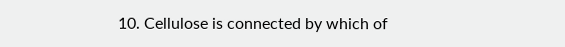10. Cellulose is connected by which of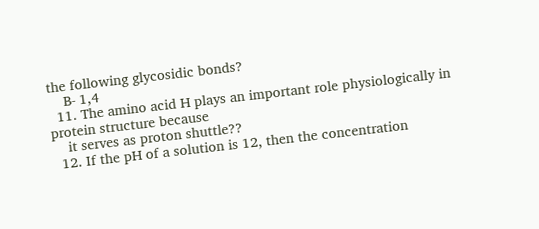the following glycosidic bonds?
    B- 1,4
  11. The amino acid H plays an important role physiologically in protein structure because
    it serves as proton shuttle??
  12. If the pH of a solution is 12, then the concentration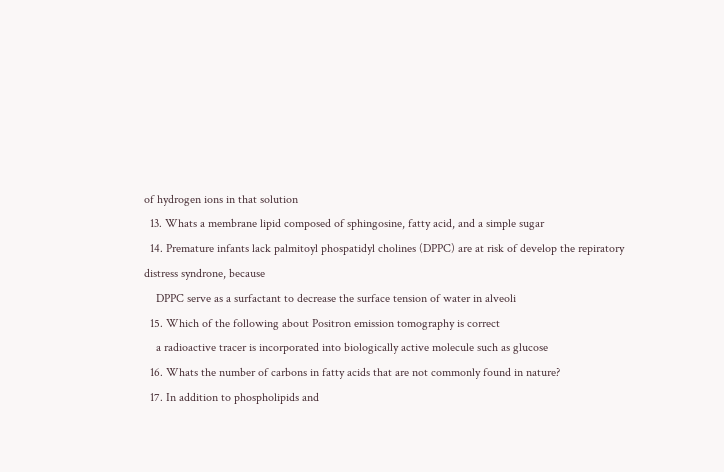of hydrogen ions in that solution
  13. Whats a membrane lipid composed of sphingosine, fatty acid, and a simple sugar
  14. Premature infants lack palmitoyl phospatidyl cholines (DPPC) are at risk of develop the repiratory distress syndrone, because
    DPPC serve as a surfactant to decrease the surface tension of water in alveoli
  15. Which of the following about Positron emission tomography is correct
    a radioactive tracer is incorporated into biologically active molecule such as glucose
  16. Whats the number of carbons in fatty acids that are not commonly found in nature?
  17. In addition to phospholipids and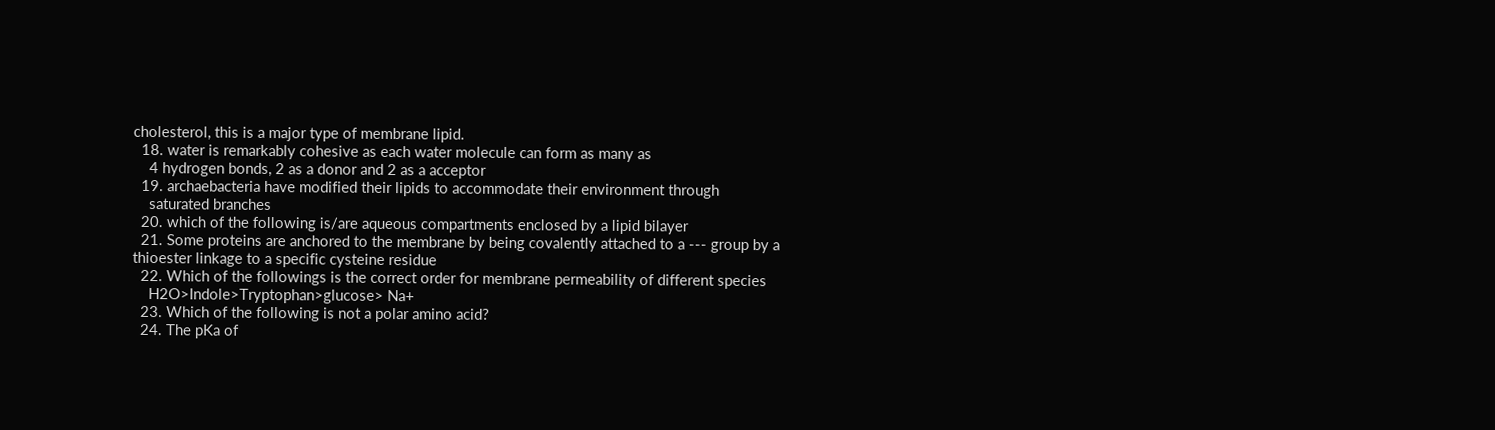cholesterol, this is a major type of membrane lipid.
  18. water is remarkably cohesive as each water molecule can form as many as
    4 hydrogen bonds, 2 as a donor and 2 as a acceptor
  19. archaebacteria have modified their lipids to accommodate their environment through
    saturated branches
  20. which of the following is/are aqueous compartments enclosed by a lipid bilayer
  21. Some proteins are anchored to the membrane by being covalently attached to a --- group by a thioester linkage to a specific cysteine residue
  22. Which of the followings is the correct order for membrane permeability of different species
    H2O>Indole>Tryptophan>glucose> Na+
  23. Which of the following is not a polar amino acid?
  24. The pKa of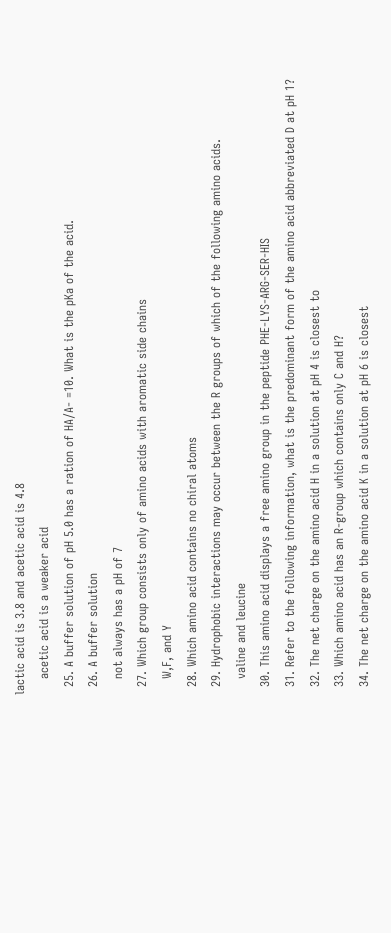lactic acid is 3.8 and acetic acid is 4.8
    acetic acid is a weaker acid
  25. A buffer solution of pH 5.0 has a ration of HA/A- =10. What is the pKa of the acid.
  26. A buffer solution
    not always has a pH of 7
  27. Which group consists only of amino acids with aromatic side chains
    W,F, and Y
  28. Which amino acid contains no chiral atoms
  29. Hydrophobic interactions may occur between the R groups of which of the following amino acids.
    valine and leucine
  30. This amino acid displays a free amino group in the peptide PHE-LYS-ARG-SER-HIS
  31. Refer to the following information, what is the predominant form of the amino acid abbreviated D at pH 1?
  32. The net charge on the amino acid H in a solution at pH 4 is closest to
  33. Which amino acid has an R-group which contains only C and H?
  34. The net charge on the amino acid K in a solution at pH 6 is closest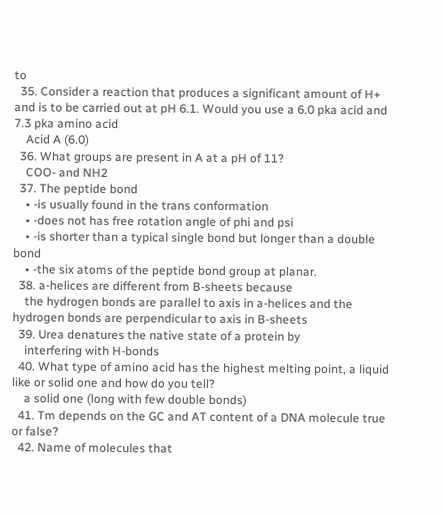to
  35. Consider a reaction that produces a significant amount of H+ and is to be carried out at pH 6.1. Would you use a 6.0 pka acid and 7.3 pka amino acid
    Acid A (6.0)
  36. What groups are present in A at a pH of 11?
    COO- and NH2
  37. The peptide bond
    • -is usually found in the trans conformation
    • -does not has free rotation angle of phi and psi
    • -is shorter than a typical single bond but longer than a double bond
    • -the six atoms of the peptide bond group at planar.
  38. a-helices are different from B-sheets because
    the hydrogen bonds are parallel to axis in a-helices and the hydrogen bonds are perpendicular to axis in B-sheets
  39. Urea denatures the native state of a protein by
    interfering with H-bonds
  40. What type of amino acid has the highest melting point, a liquid like or solid one and how do you tell?
    a solid one (long with few double bonds)
  41. Tm depends on the GC and AT content of a DNA molecule true or false?
  42. Name of molecules that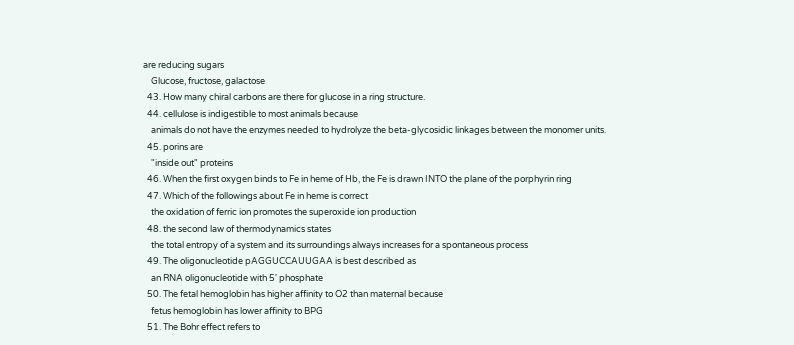are reducing sugars
    Glucose, fructose, galactose
  43. How many chiral carbons are there for glucose in a ring structure.
  44. cellulose is indigestible to most animals because
    animals do not have the enzymes needed to hydrolyze the beta-glycosidic linkages between the monomer units.
  45. porins are
    "inside out" proteins
  46. When the first oxygen binds to Fe in heme of Hb, the Fe is drawn INTO the plane of the porphyrin ring
  47. Which of the followings about Fe in heme is correct
    the oxidation of ferric ion promotes the superoxide ion production
  48. the second law of thermodynamics states
    the total entropy of a system and its surroundings always increases for a spontaneous process
  49. The oligonucleotide pAGGUCCAUUGAA is best described as
    an RNA oligonucleotide with 5' phosphate
  50. The fetal hemoglobin has higher affinity to O2 than maternal because
    fetus hemoglobin has lower affinity to BPG
  51. The Bohr effect refers to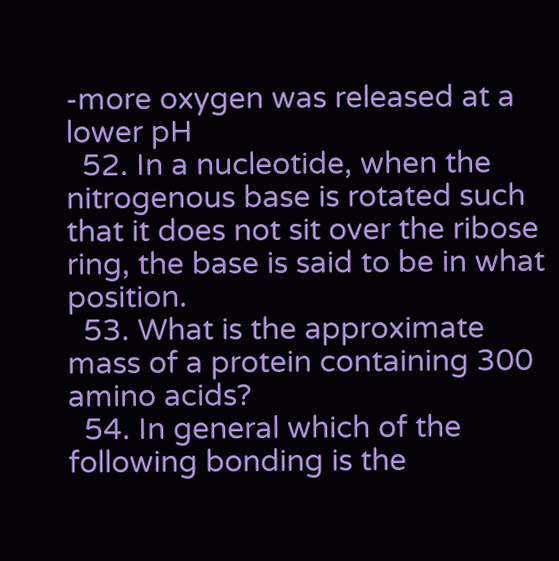-more oxygen was released at a lower pH
  52. In a nucleotide, when the nitrogenous base is rotated such that it does not sit over the ribose ring, the base is said to be in what position.
  53. What is the approximate mass of a protein containing 300 amino acids?
  54. In general which of the following bonding is the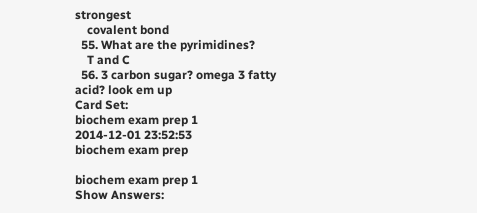strongest
    covalent bond
  55. What are the pyrimidines?
    T and C
  56. 3 carbon sugar? omega 3 fatty acid? look em up
Card Set:
biochem exam prep 1
2014-12-01 23:52:53
biochem exam prep

biochem exam prep 1
Show Answers: